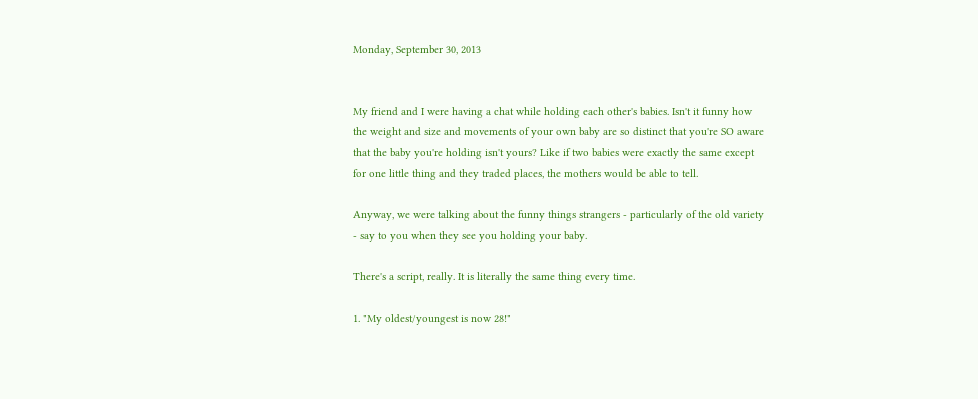Monday, September 30, 2013


My friend and I were having a chat while holding each other's babies. Isn't it funny how the weight and size and movements of your own baby are so distinct that you're SO aware that the baby you're holding isn't yours? Like if two babies were exactly the same except for one little thing and they traded places, the mothers would be able to tell.

Anyway, we were talking about the funny things strangers - particularly of the old variety - say to you when they see you holding your baby.

There's a script, really. It is literally the same thing every time.

1. "My oldest/youngest is now 28!"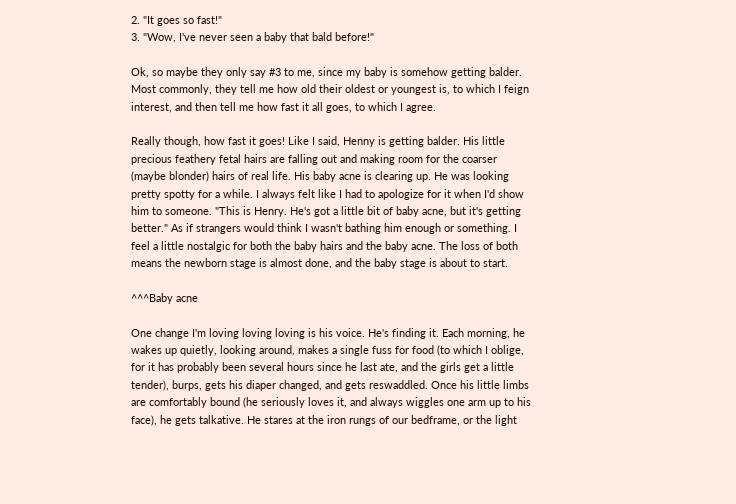2. "It goes so fast!"
3. "Wow, I've never seen a baby that bald before!"

Ok, so maybe they only say #3 to me, since my baby is somehow getting balder. Most commonly, they tell me how old their oldest or youngest is, to which I feign interest, and then tell me how fast it all goes, to which I agree.

Really though, how fast it goes! Like I said, Henny is getting balder. His little precious feathery fetal hairs are falling out and making room for the coarser (maybe blonder) hairs of real life. His baby acne is clearing up. He was looking pretty spotty for a while. I always felt like I had to apologize for it when I'd show him to someone. "This is Henry. He's got a little bit of baby acne, but it's getting better." As if strangers would think I wasn't bathing him enough or something. I feel a little nostalgic for both the baby hairs and the baby acne. The loss of both means the newborn stage is almost done, and the baby stage is about to start.

^^^Baby acne

One change I'm loving loving loving is his voice. He's finding it. Each morning, he wakes up quietly, looking around, makes a single fuss for food (to which I oblige, for it has probably been several hours since he last ate, and the girls get a little tender), burps, gets his diaper changed, and gets reswaddled. Once his little limbs are comfortably bound (he seriously loves it, and always wiggles one arm up to his face), he gets talkative. He stares at the iron rungs of our bedframe, or the light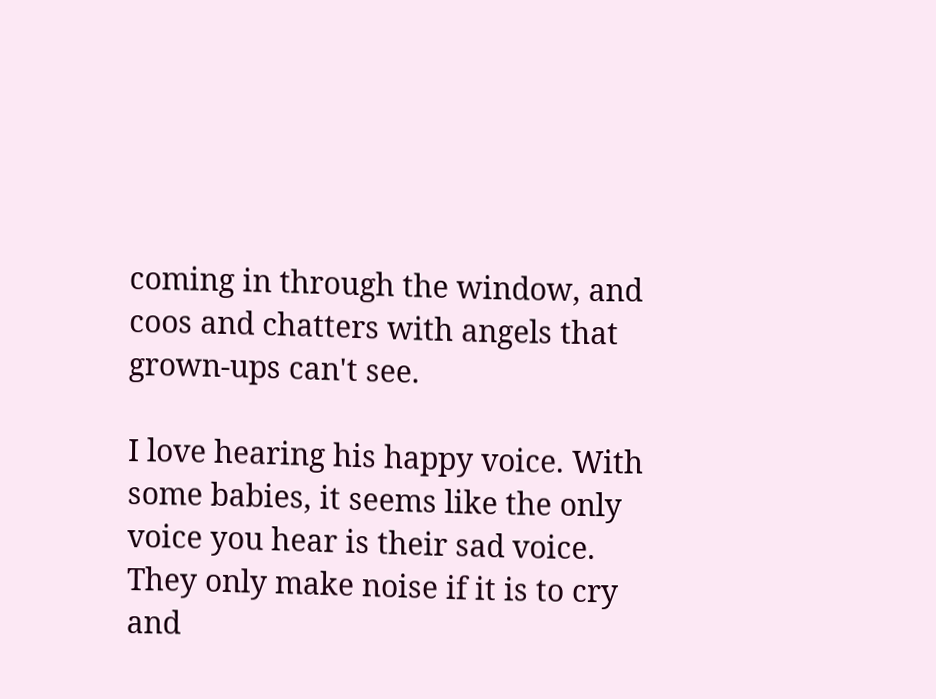coming in through the window, and coos and chatters with angels that grown-ups can't see.

I love hearing his happy voice. With some babies, it seems like the only voice you hear is their sad voice. They only make noise if it is to cry and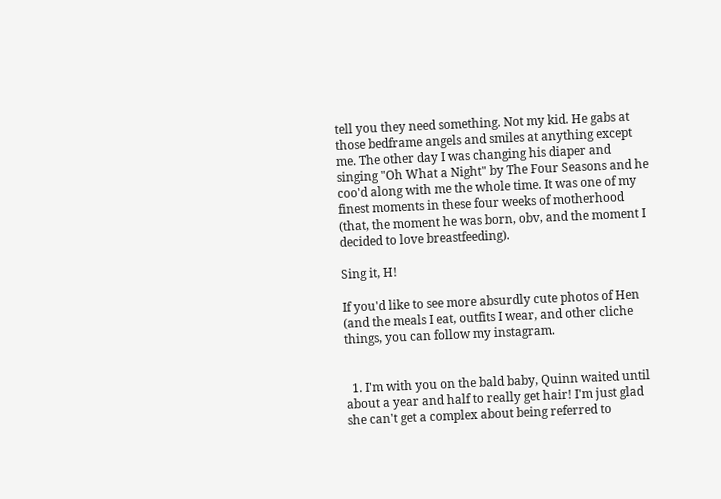tell you they need something. Not my kid. He gabs at those bedframe angels and smiles at anything except me. The other day I was changing his diaper and singing "Oh What a Night" by The Four Seasons and he coo'd along with me the whole time. It was one of my finest moments in these four weeks of motherhood (that, the moment he was born, obv, and the moment I decided to love breastfeeding).

Sing it, H!

If you'd like to see more absurdly cute photos of Hen (and the meals I eat, outfits I wear, and other cliche things, you can follow my instagram.


  1. I'm with you on the bald baby, Quinn waited until about a year and half to really get hair! I'm just glad she can't get a complex about being referred to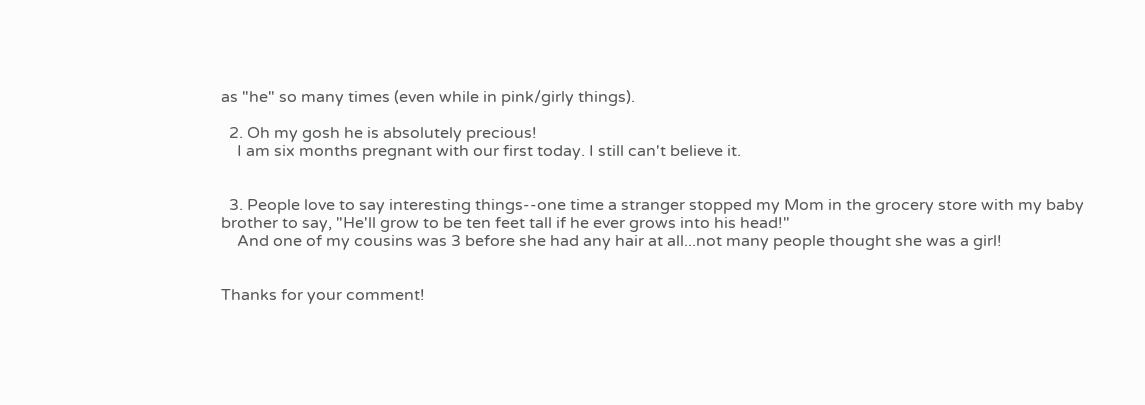as "he" so many times (even while in pink/girly things).

  2. Oh my gosh he is absolutely precious!
    I am six months pregnant with our first today. I still can't believe it.


  3. People love to say interesting things--one time a stranger stopped my Mom in the grocery store with my baby brother to say, "He'll grow to be ten feet tall if he ever grows into his head!"
    And one of my cousins was 3 before she had any hair at all...not many people thought she was a girl!


Thanks for your comment!